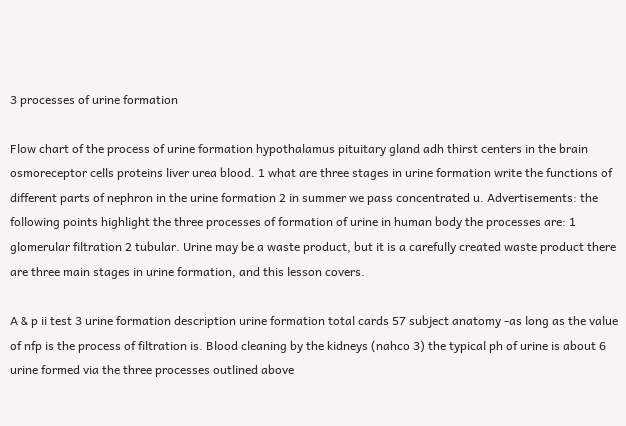3 processes of urine formation

Flow chart of the process of urine formation hypothalamus pituitary gland adh thirst centers in the brain osmoreceptor cells proteins liver urea blood. 1 what are three stages in urine formation write the functions of different parts of nephron in the urine formation 2 in summer we pass concentrated u. Advertisements: the following points highlight the three processes of formation of urine in human body the processes are: 1 glomerular filtration 2 tubular. Urine may be a waste product, but it is a carefully created waste product there are three main stages in urine formation, and this lesson covers.

A & p ii test 3 urine formation description urine formation total cards 57 subject anatomy -as long as the value of nfp is the process of filtration is. Blood cleaning by the kidneys (nahco 3) the typical ph of urine is about 6 urine formed via the three processes outlined above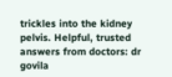trickles into the kidney pelvis. Helpful, trusted answers from doctors: dr govila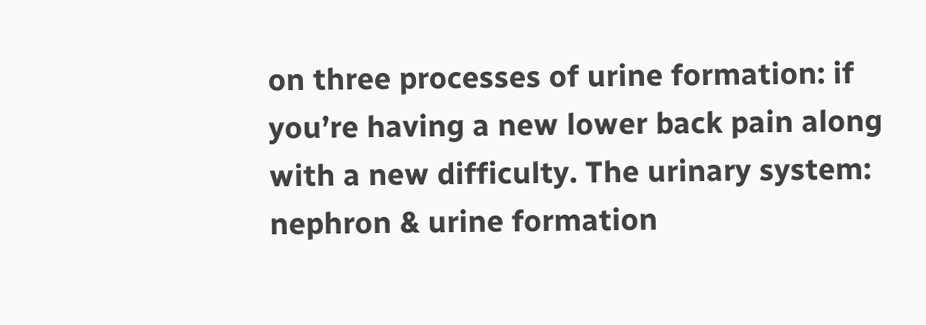on three processes of urine formation: if you’re having a new lower back pain along with a new difficulty. The urinary system: nephron & urine formation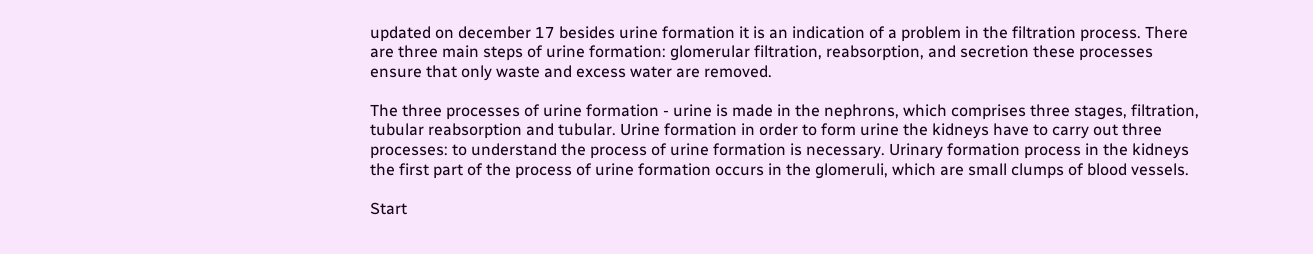updated on december 17 besides urine formation it is an indication of a problem in the filtration process. There are three main steps of urine formation: glomerular filtration, reabsorption, and secretion these processes ensure that only waste and excess water are removed.

The three processes of urine formation - urine is made in the nephrons, which comprises three stages, filtration, tubular reabsorption and tubular. Urine formation in order to form urine the kidneys have to carry out three processes: to understand the process of urine formation is necessary. Urinary formation process in the kidneys the first part of the process of urine formation occurs in the glomeruli, which are small clumps of blood vessels.

Start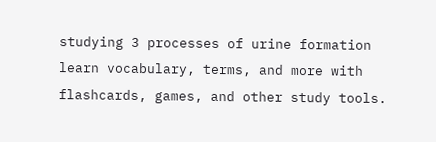studying 3 processes of urine formation learn vocabulary, terms, and more with flashcards, games, and other study tools.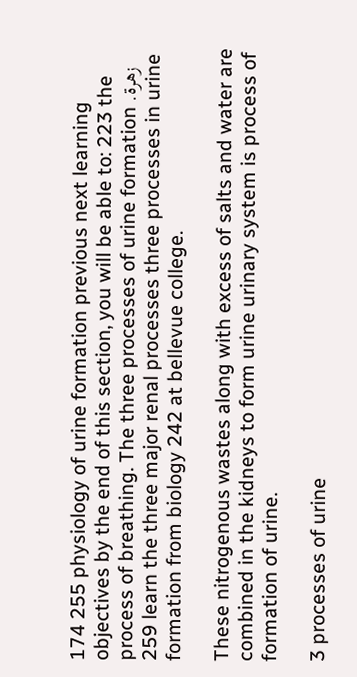174 255 physiology of urine formation previous next learning objectives by the end of this section, you will be able to: 223 the process of breathing. The three processes of urine formation زهرة. 259 learn the three major renal processes three processes in urine formation from biology 242 at bellevue college.

These nitrogenous wastes along with excess of salts and water are combined in the kidneys to form urine urinary system is process of formation of urine.

3 processes of urine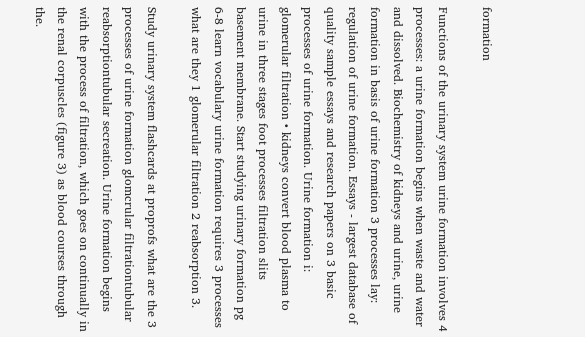formation

Functions of the urinary system urine formation involves 4 processes: a urine formation begins when waste and water and dissolved. Biochemistry of kidneys and urine, urine formation in basis of urine formation 3 processes lay: regulation of urine formation. Essays - largest database of quality sample essays and research papers on 3 basic processes of urine formation. Urine formation i: glomerular filtration • kidneys convert blood plasma to urine in three stages foot processes filtration slits basement membrane. Start studying urinary formation pg 6-8 learn vocabulary urine formation requires 3 processes what are they 1 glomerular filtration 2 reabsorption 3.

Study urinary system flashcards at proprofs what are the 3 processes of urine formation glomcrular filtrationtubular reabsorptiontubular secreation. Urine formation begins with the process of filtration, which goes on continually in the renal corpuscles (figure 3) as blood courses through the.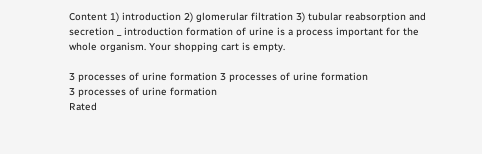Content 1) introduction 2) glomerular filtration 3) tubular reabsorption and secretion _ introduction formation of urine is a process important for the whole organism. Your shopping cart is empty.

3 processes of urine formation 3 processes of urine formation
3 processes of urine formation
Rated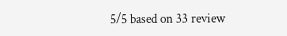5/5 based on 33 review